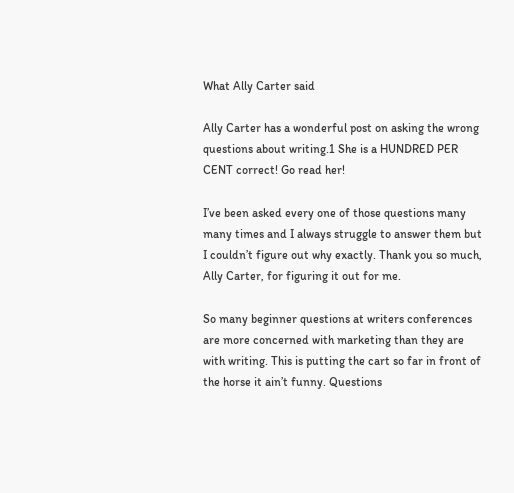What Ally Carter said

Ally Carter has a wonderful post on asking the wrong questions about writing.1 She is a HUNDRED PER CENT correct! Go read her!

I’ve been asked every one of those questions many many times and I always struggle to answer them but I couldn’t figure out why exactly. Thank you so much, Ally Carter, for figuring it out for me.

So many beginner questions at writers conferences are more concerned with marketing than they are with writing. This is putting the cart so far in front of the horse it ain’t funny. Questions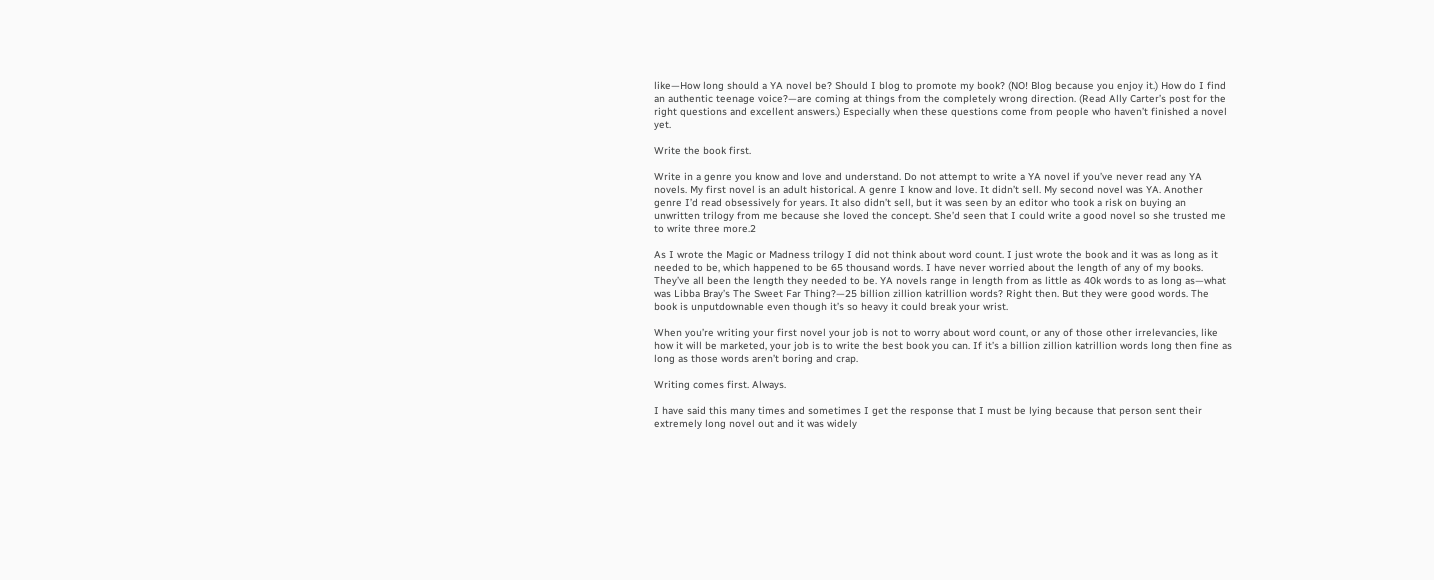like—How long should a YA novel be? Should I blog to promote my book? (NO! Blog because you enjoy it.) How do I find an authentic teenage voice?—are coming at things from the completely wrong direction. (Read Ally Carter’s post for the right questions and excellent answers.) Especially when these questions come from people who haven’t finished a novel yet.

Write the book first.

Write in a genre you know and love and understand. Do not attempt to write a YA novel if you’ve never read any YA novels. My first novel is an adult historical. A genre I know and love. It didn’t sell. My second novel was YA. Another genre I’d read obsessively for years. It also didn’t sell, but it was seen by an editor who took a risk on buying an unwritten trilogy from me because she loved the concept. She’d seen that I could write a good novel so she trusted me to write three more.2

As I wrote the Magic or Madness trilogy I did not think about word count. I just wrote the book and it was as long as it needed to be, which happened to be 65 thousand words. I have never worried about the length of any of my books. They’ve all been the length they needed to be. YA novels range in length from as little as 40k words to as long as—what was Libba Bray’s The Sweet Far Thing?—25 billion zillion katrillion words? Right then. But they were good words. The book is unputdownable even though it’s so heavy it could break your wrist.

When you’re writing your first novel your job is not to worry about word count, or any of those other irrelevancies, like how it will be marketed, your job is to write the best book you can. If it’s a billion zillion katrillion words long then fine as long as those words aren’t boring and crap.

Writing comes first. Always.

I have said this many times and sometimes I get the response that I must be lying because that person sent their extremely long novel out and it was widely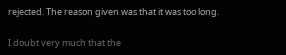rejected. The reason given was that it was too long.

I doubt very much that the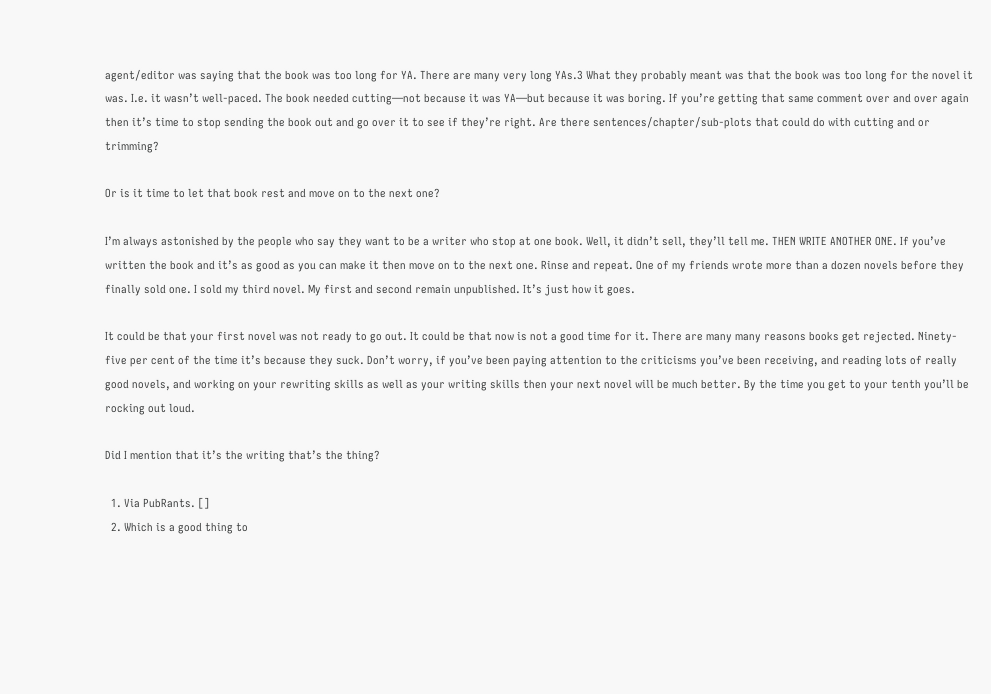agent/editor was saying that the book was too long for YA. There are many very long YAs.3 What they probably meant was that the book was too long for the novel it was. I.e. it wasn’t well-paced. The book needed cutting—not because it was YA—but because it was boring. If you’re getting that same comment over and over again then it’s time to stop sending the book out and go over it to see if they’re right. Are there sentences/chapter/sub-plots that could do with cutting and or trimming?

Or is it time to let that book rest and move on to the next one?

I’m always astonished by the people who say they want to be a writer who stop at one book. Well, it didn’t sell, they’ll tell me. THEN WRITE ANOTHER ONE. If you’ve written the book and it’s as good as you can make it then move on to the next one. Rinse and repeat. One of my friends wrote more than a dozen novels before they finally sold one. I sold my third novel. My first and second remain unpublished. It’s just how it goes.

It could be that your first novel was not ready to go out. It could be that now is not a good time for it. There are many many reasons books get rejected. Ninety-five per cent of the time it’s because they suck. Don’t worry, if you’ve been paying attention to the criticisms you’ve been receiving, and reading lots of really good novels, and working on your rewriting skills as well as your writing skills then your next novel will be much better. By the time you get to your tenth you’ll be rocking out loud.

Did I mention that it’s the writing that’s the thing?

  1. Via PubRants. []
  2. Which is a good thing to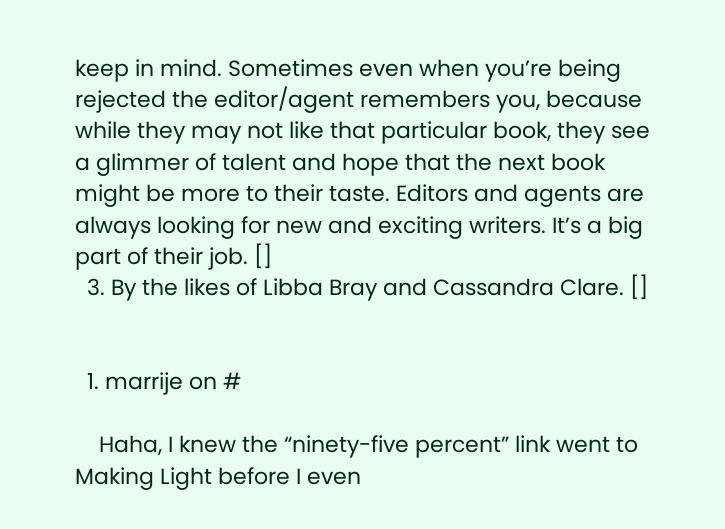keep in mind. Sometimes even when you’re being rejected the editor/agent remembers you, because while they may not like that particular book, they see a glimmer of talent and hope that the next book might be more to their taste. Editors and agents are always looking for new and exciting writers. It’s a big part of their job. []
  3. By the likes of Libba Bray and Cassandra Clare. []


  1. marrije on #

    Haha, I knew the “ninety-five percent” link went to Making Light before I even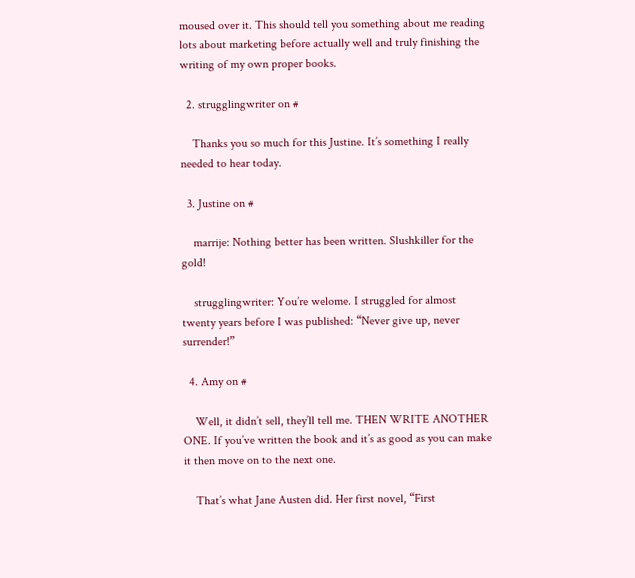moused over it. This should tell you something about me reading lots about marketing before actually well and truly finishing the writing of my own proper books.

  2. strugglingwriter on #

    Thanks you so much for this Justine. It’s something I really needed to hear today.

  3. Justine on #

    marrije: Nothing better has been written. Slushkiller for the gold!

    strugglingwriter: You’re welome. I struggled for almost twenty years before I was published: “Never give up, never surrender!”

  4. Amy on #

    Well, it didn’t sell, they’ll tell me. THEN WRITE ANOTHER ONE. If you’ve written the book and it’s as good as you can make it then move on to the next one.

    That’s what Jane Austen did. Her first novel, “First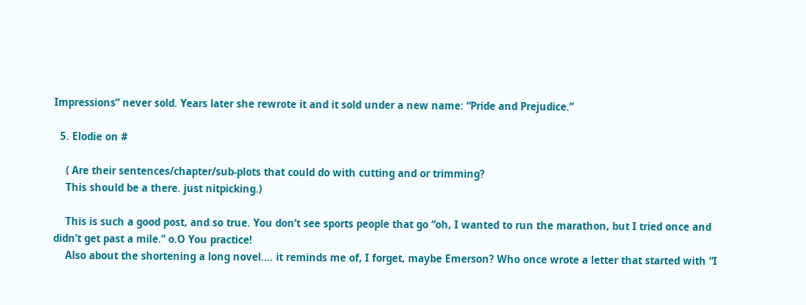Impressions” never sold. Years later she rewrote it and it sold under a new name: “Pride and Prejudice.”

  5. Elodie on #

    ( Are their sentences/chapter/sub-plots that could do with cutting and or trimming?
    This should be a there. just nitpicking.)

    This is such a good post, and so true. You don’t see sports people that go “oh, I wanted to run the marathon, but I tried once and didn’t get past a mile.” o.O You practice!
    Also about the shortening a long novel…. it reminds me of, I forget, maybe Emerson? Who once wrote a letter that started with “I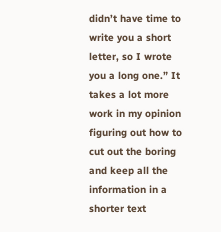didn’t have time to write you a short letter, so I wrote you a long one.” It takes a lot more work in my opinion figuring out how to cut out the boring and keep all the information in a shorter text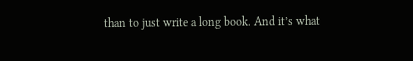than to just write a long book. And it’s what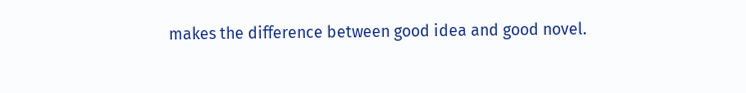makes the difference between good idea and good novel.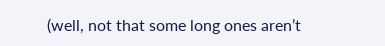(well, not that some long ones aren’t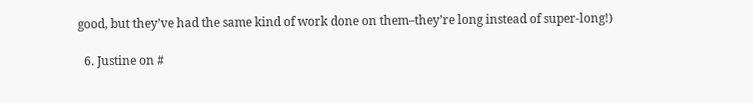good, but they’ve had the same kind of work done on them–they’re long instead of super-long!)

  6. Justine on #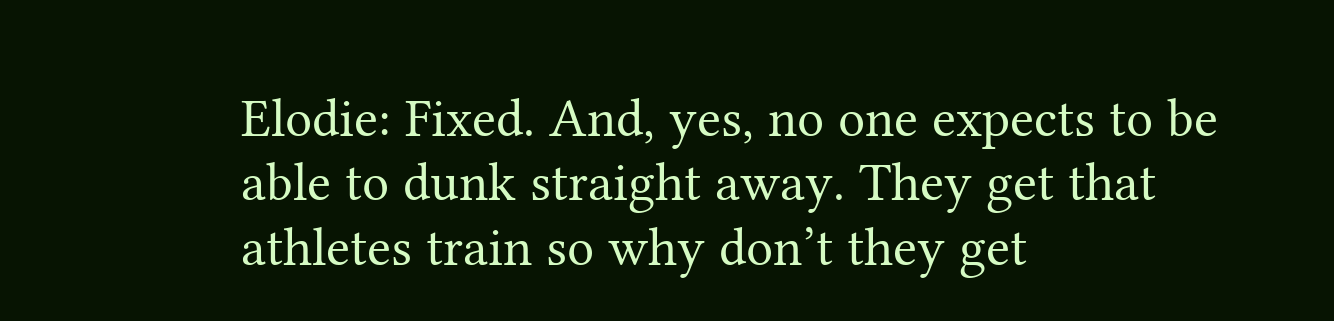Elodie: Fixed. And, yes, no one expects to be able to dunk straight away. They get that athletes train so why don’t they get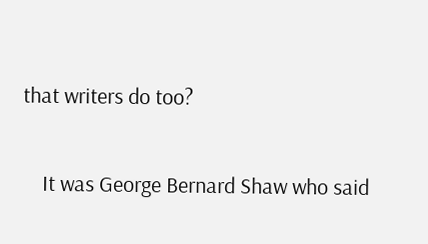that writers do too?

    It was George Bernard Shaw who said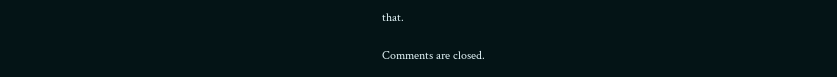that.

Comments are closed.